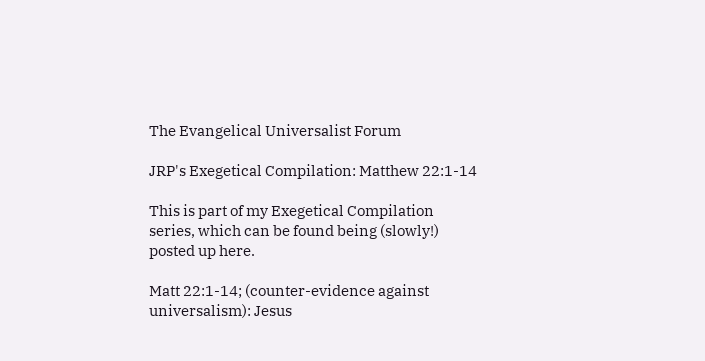The Evangelical Universalist Forum

JRP's Exegetical Compilation: Matthew 22:1-14

This is part of my Exegetical Compilation series, which can be found being (slowly!) posted up here.

Matt 22:1-14; (counter-evidence against universalism): Jesus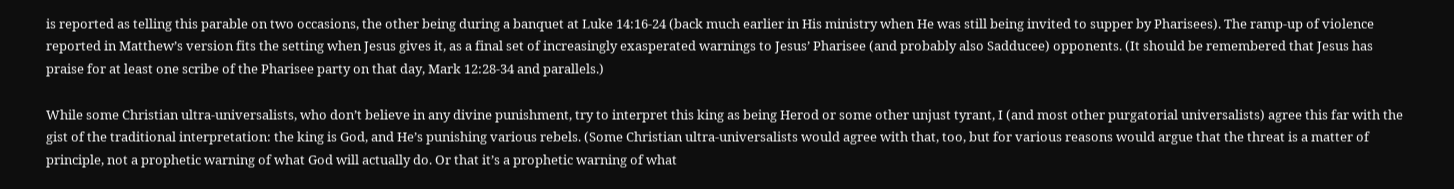is reported as telling this parable on two occasions, the other being during a banquet at Luke 14:16-24 (back much earlier in His ministry when He was still being invited to supper by Pharisees). The ramp-up of violence reported in Matthew’s version fits the setting when Jesus gives it, as a final set of increasingly exasperated warnings to Jesus’ Pharisee (and probably also Sadducee) opponents. (It should be remembered that Jesus has praise for at least one scribe of the Pharisee party on that day, Mark 12:28-34 and parallels.)

While some Christian ultra-universalists, who don’t believe in any divine punishment, try to interpret this king as being Herod or some other unjust tyrant, I (and most other purgatorial universalists) agree this far with the gist of the traditional interpretation: the king is God, and He’s punishing various rebels. (Some Christian ultra-universalists would agree with that, too, but for various reasons would argue that the threat is a matter of principle, not a prophetic warning of what God will actually do. Or that it’s a prophetic warning of what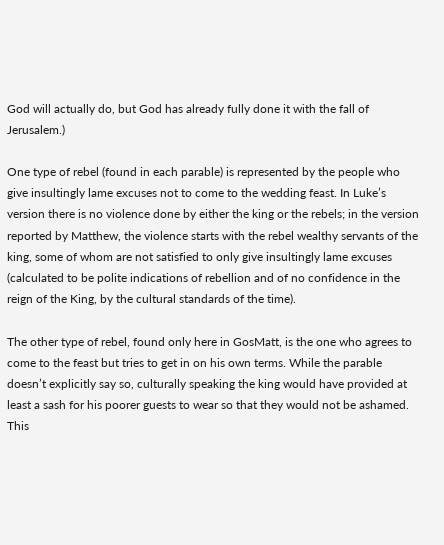God will actually do, but God has already fully done it with the fall of Jerusalem.)

One type of rebel (found in each parable) is represented by the people who give insultingly lame excuses not to come to the wedding feast. In Luke’s version there is no violence done by either the king or the rebels; in the version reported by Matthew, the violence starts with the rebel wealthy servants of the king, some of whom are not satisfied to only give insultingly lame excuses (calculated to be polite indications of rebellion and of no confidence in the reign of the King, by the cultural standards of the time).

The other type of rebel, found only here in GosMatt, is the one who agrees to come to the feast but tries to get in on his own terms. While the parable doesn’t explicitly say so, culturally speaking the king would have provided at least a sash for his poorer guests to wear so that they would not be ashamed. This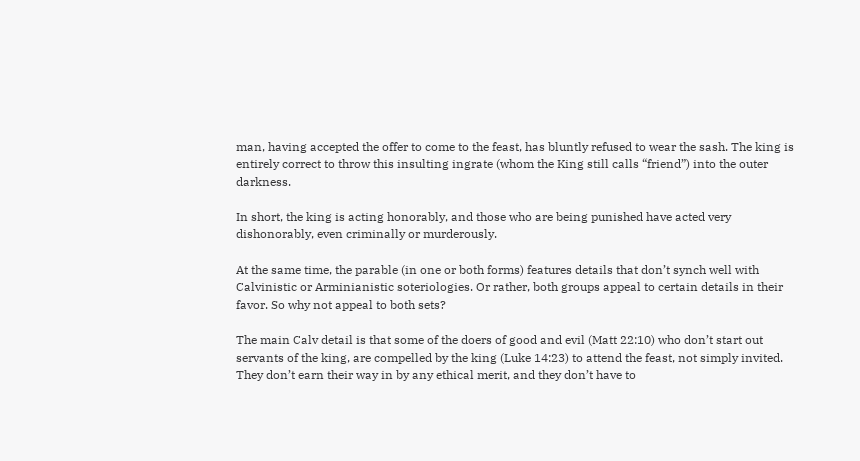man, having accepted the offer to come to the feast, has bluntly refused to wear the sash. The king is entirely correct to throw this insulting ingrate (whom the King still calls “friend”) into the outer darkness.

In short, the king is acting honorably, and those who are being punished have acted very dishonorably, even criminally or murderously.

At the same time, the parable (in one or both forms) features details that don’t synch well with Calvinistic or Arminianistic soteriologies. Or rather, both groups appeal to certain details in their favor. So why not appeal to both sets?

The main Calv detail is that some of the doers of good and evil (Matt 22:10) who don’t start out servants of the king, are compelled by the king (Luke 14:23) to attend the feast, not simply invited. They don’t earn their way in by any ethical merit, and they don’t have to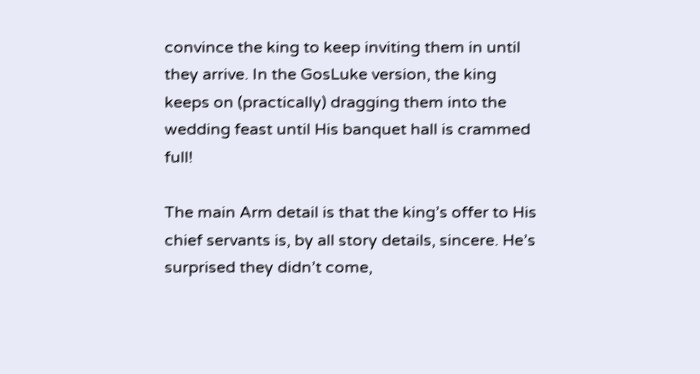convince the king to keep inviting them in until they arrive. In the GosLuke version, the king keeps on (practically) dragging them into the wedding feast until His banquet hall is crammed full!

The main Arm detail is that the king’s offer to His chief servants is, by all story details, sincere. He’s surprised they didn’t come,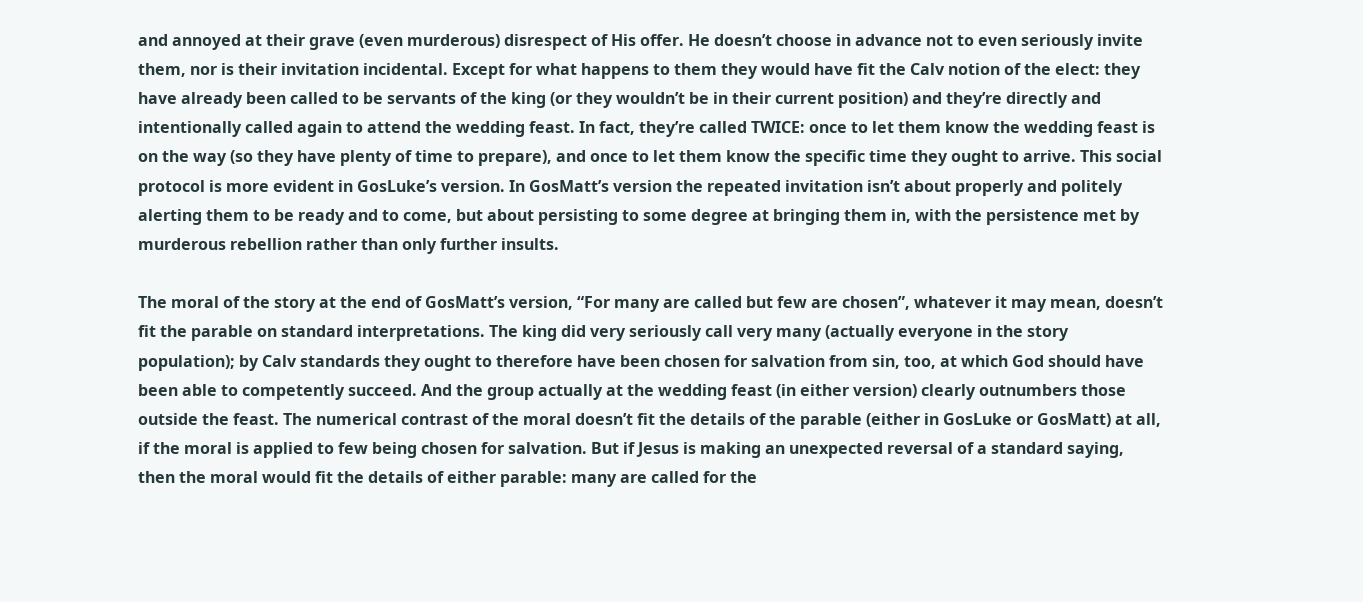and annoyed at their grave (even murderous) disrespect of His offer. He doesn’t choose in advance not to even seriously invite them, nor is their invitation incidental. Except for what happens to them they would have fit the Calv notion of the elect: they have already been called to be servants of the king (or they wouldn’t be in their current position) and they’re directly and intentionally called again to attend the wedding feast. In fact, they’re called TWICE: once to let them know the wedding feast is on the way (so they have plenty of time to prepare), and once to let them know the specific time they ought to arrive. This social protocol is more evident in GosLuke’s version. In GosMatt’s version the repeated invitation isn’t about properly and politely alerting them to be ready and to come, but about persisting to some degree at bringing them in, with the persistence met by murderous rebellion rather than only further insults.

The moral of the story at the end of GosMatt’s version, “For many are called but few are chosen”, whatever it may mean, doesn’t fit the parable on standard interpretations. The king did very seriously call very many (actually everyone in the story population); by Calv standards they ought to therefore have been chosen for salvation from sin, too, at which God should have been able to competently succeed. And the group actually at the wedding feast (in either version) clearly outnumbers those outside the feast. The numerical contrast of the moral doesn’t fit the details of the parable (either in GosLuke or GosMatt) at all, if the moral is applied to few being chosen for salvation. But if Jesus is making an unexpected reversal of a standard saying, then the moral would fit the details of either parable: many are called for the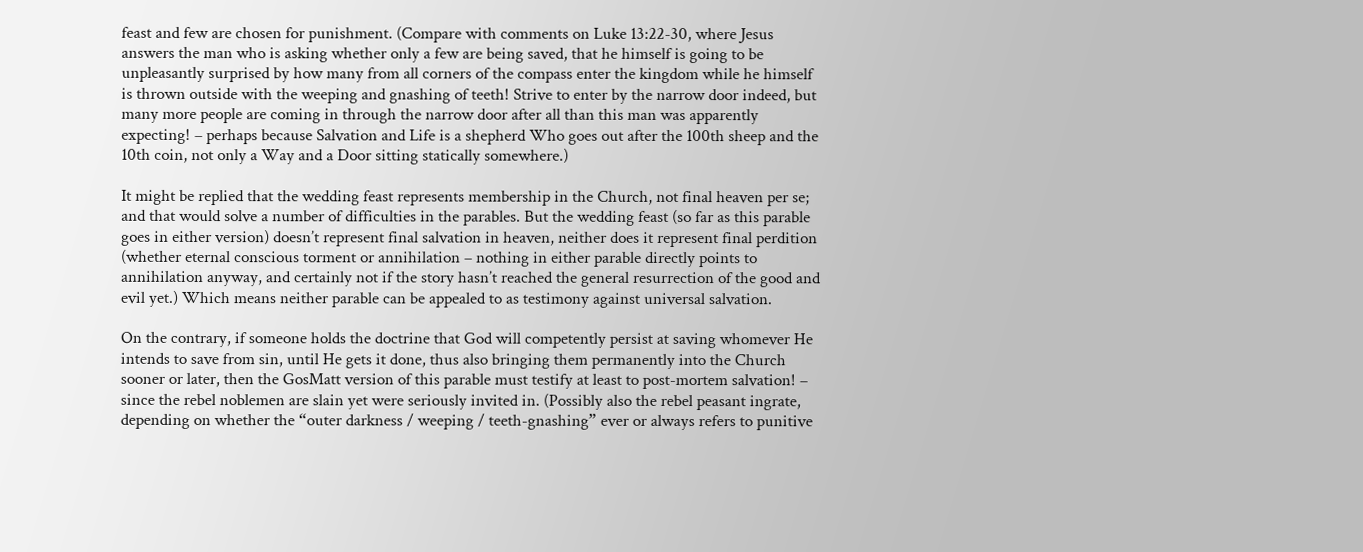feast and few are chosen for punishment. (Compare with comments on Luke 13:22-30, where Jesus answers the man who is asking whether only a few are being saved, that he himself is going to be unpleasantly surprised by how many from all corners of the compass enter the kingdom while he himself is thrown outside with the weeping and gnashing of teeth! Strive to enter by the narrow door indeed, but many more people are coming in through the narrow door after all than this man was apparently expecting! – perhaps because Salvation and Life is a shepherd Who goes out after the 100th sheep and the 10th coin, not only a Way and a Door sitting statically somewhere.)

It might be replied that the wedding feast represents membership in the Church, not final heaven per se; and that would solve a number of difficulties in the parables. But the wedding feast (so far as this parable goes in either version) doesn’t represent final salvation in heaven, neither does it represent final perdition (whether eternal conscious torment or annihilation – nothing in either parable directly points to annihilation anyway, and certainly not if the story hasn’t reached the general resurrection of the good and evil yet.) Which means neither parable can be appealed to as testimony against universal salvation.

On the contrary, if someone holds the doctrine that God will competently persist at saving whomever He intends to save from sin, until He gets it done, thus also bringing them permanently into the Church sooner or later, then the GosMatt version of this parable must testify at least to post-mortem salvation! – since the rebel noblemen are slain yet were seriously invited in. (Possibly also the rebel peasant ingrate, depending on whether the “outer darkness / weeping / teeth-gnashing” ever or always refers to punitive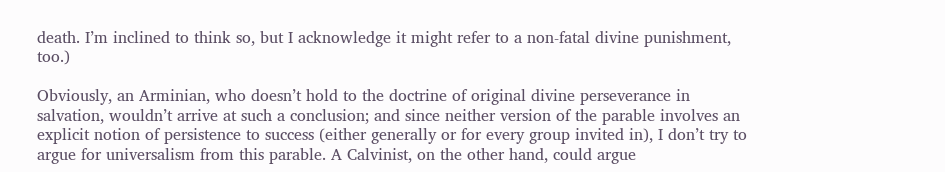death. I’m inclined to think so, but I acknowledge it might refer to a non-fatal divine punishment, too.)

Obviously, an Arminian, who doesn’t hold to the doctrine of original divine perseverance in salvation, wouldn’t arrive at such a conclusion; and since neither version of the parable involves an explicit notion of persistence to success (either generally or for every group invited in), I don’t try to argue for universalism from this parable. A Calvinist, on the other hand, could argue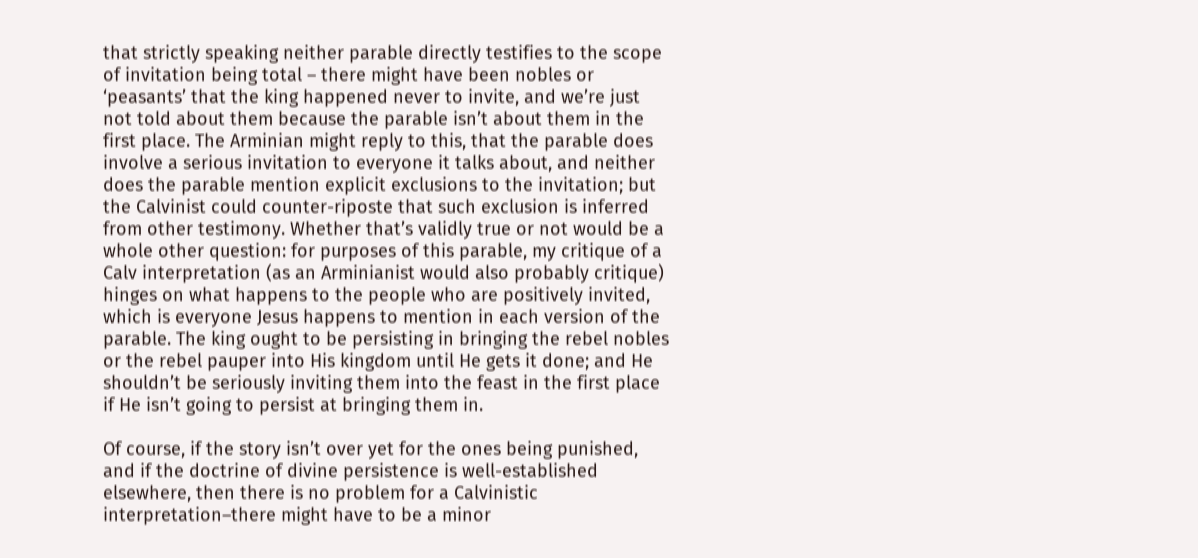that strictly speaking neither parable directly testifies to the scope of invitation being total – there might have been nobles or ‘peasants’ that the king happened never to invite, and we’re just not told about them because the parable isn’t about them in the first place. The Arminian might reply to this, that the parable does involve a serious invitation to everyone it talks about, and neither does the parable mention explicit exclusions to the invitation; but the Calvinist could counter-riposte that such exclusion is inferred from other testimony. Whether that’s validly true or not would be a whole other question: for purposes of this parable, my critique of a Calv interpretation (as an Arminianist would also probably critique) hinges on what happens to the people who are positively invited, which is everyone Jesus happens to mention in each version of the parable. The king ought to be persisting in bringing the rebel nobles or the rebel pauper into His kingdom until He gets it done; and He shouldn’t be seriously inviting them into the feast in the first place if He isn’t going to persist at bringing them in.

Of course, if the story isn’t over yet for the ones being punished, and if the doctrine of divine persistence is well-established elsewhere, then there is no problem for a Calvinistic interpretation–there might have to be a minor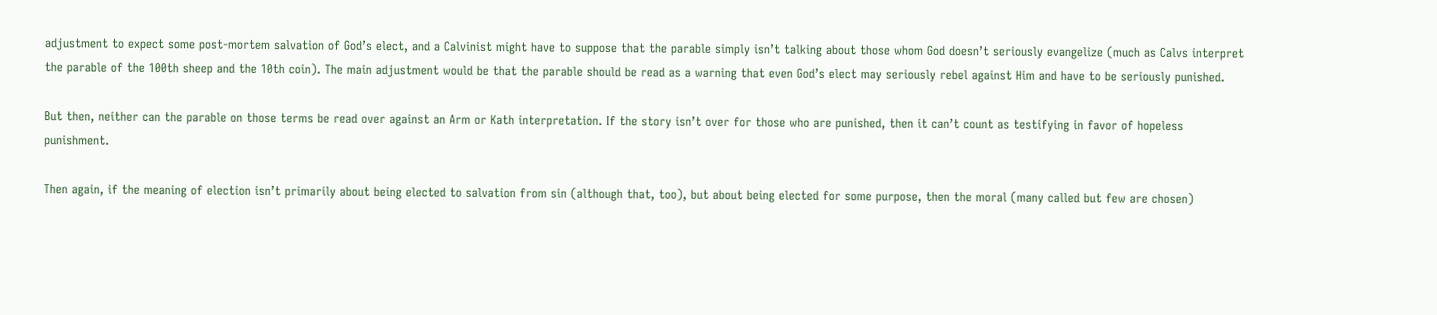adjustment to expect some post-mortem salvation of God’s elect, and a Calvinist might have to suppose that the parable simply isn’t talking about those whom God doesn’t seriously evangelize (much as Calvs interpret the parable of the 100th sheep and the 10th coin). The main adjustment would be that the parable should be read as a warning that even God’s elect may seriously rebel against Him and have to be seriously punished.

But then, neither can the parable on those terms be read over against an Arm or Kath interpretation. If the story isn’t over for those who are punished, then it can’t count as testifying in favor of hopeless punishment.

Then again, if the meaning of election isn’t primarily about being elected to salvation from sin (although that, too), but about being elected for some purpose, then the moral (many called but few are chosen)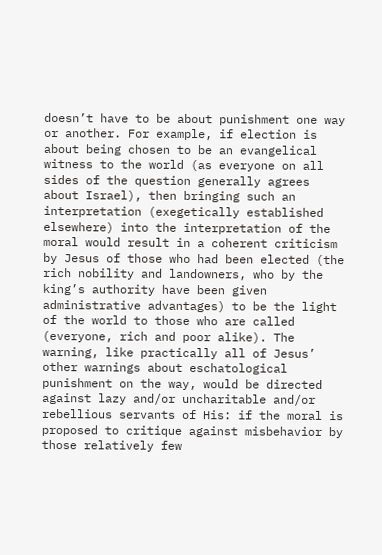doesn’t have to be about punishment one way or another. For example, if election is about being chosen to be an evangelical witness to the world (as everyone on all sides of the question generally agrees about Israel), then bringing such an interpretation (exegetically established elsewhere) into the interpretation of the moral would result in a coherent criticism by Jesus of those who had been elected (the rich nobility and landowners, who by the king’s authority have been given administrative advantages) to be the light of the world to those who are called (everyone, rich and poor alike). The warning, like practically all of Jesus’ other warnings about eschatological punishment on the way, would be directed against lazy and/or uncharitable and/or rebellious servants of His: if the moral is proposed to critique against misbehavior by those relatively few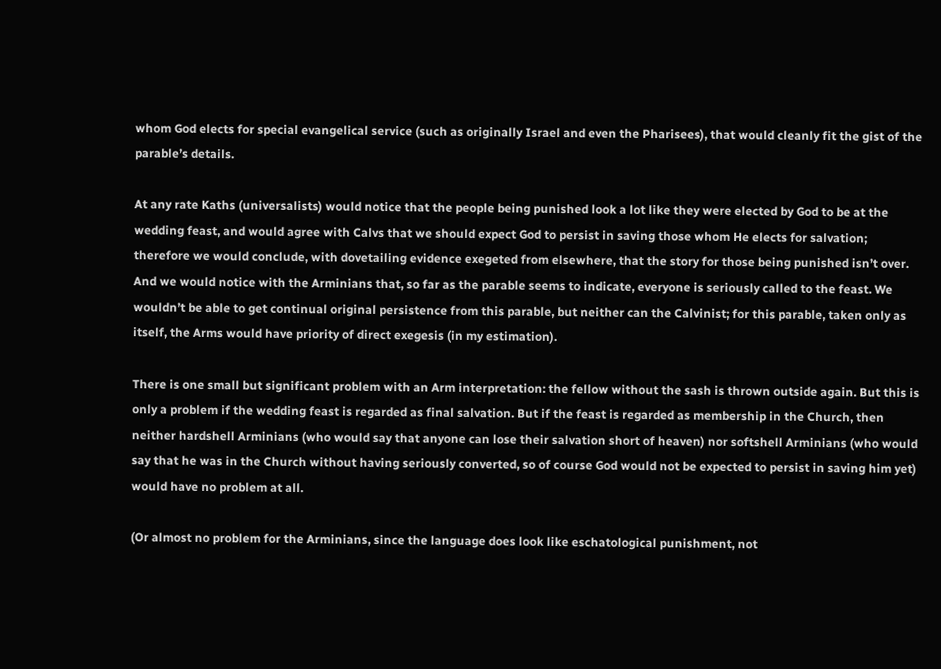whom God elects for special evangelical service (such as originally Israel and even the Pharisees), that would cleanly fit the gist of the parable’s details.

At any rate Kaths (universalists) would notice that the people being punished look a lot like they were elected by God to be at the wedding feast, and would agree with Calvs that we should expect God to persist in saving those whom He elects for salvation; therefore we would conclude, with dovetailing evidence exegeted from elsewhere, that the story for those being punished isn’t over. And we would notice with the Arminians that, so far as the parable seems to indicate, everyone is seriously called to the feast. We wouldn’t be able to get continual original persistence from this parable, but neither can the Calvinist; for this parable, taken only as itself, the Arms would have priority of direct exegesis (in my estimation).

There is one small but significant problem with an Arm interpretation: the fellow without the sash is thrown outside again. But this is only a problem if the wedding feast is regarded as final salvation. But if the feast is regarded as membership in the Church, then neither hardshell Arminians (who would say that anyone can lose their salvation short of heaven) nor softshell Arminians (who would say that he was in the Church without having seriously converted, so of course God would not be expected to persist in saving him yet) would have no problem at all.

(Or almost no problem for the Arminians, since the language does look like eschatological punishment, not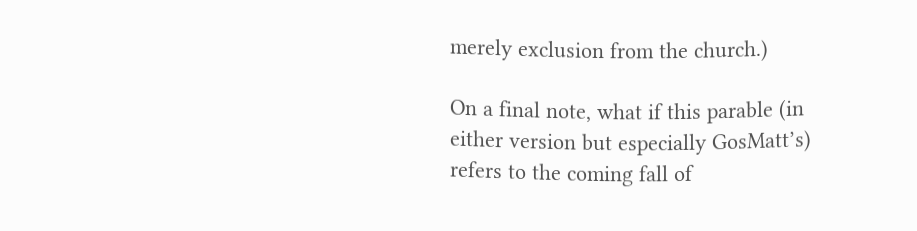merely exclusion from the church.)

On a final note, what if this parable (in either version but especially GosMatt’s) refers to the coming fall of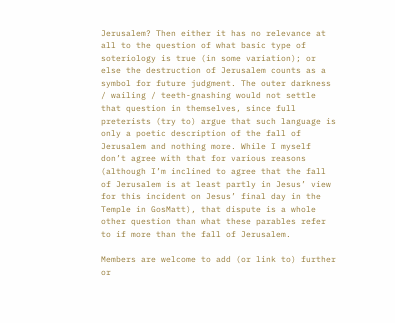Jerusalem? Then either it has no relevance at all to the question of what basic type of soteriology is true (in some variation); or else the destruction of Jerusalem counts as a symbol for future judgment. The outer darkness / wailing / teeth-gnashing would not settle that question in themselves, since full preterists (try to) argue that such language is only a poetic description of the fall of Jerusalem and nothing more. While I myself don’t agree with that for various reasons (although I’m inclined to agree that the fall of Jerusalem is at least partly in Jesus’ view for this incident on Jesus’ final day in the Temple in GosMatt), that dispute is a whole other question than what these parables refer to if more than the fall of Jerusalem.

Members are welcome to add (or link to) further or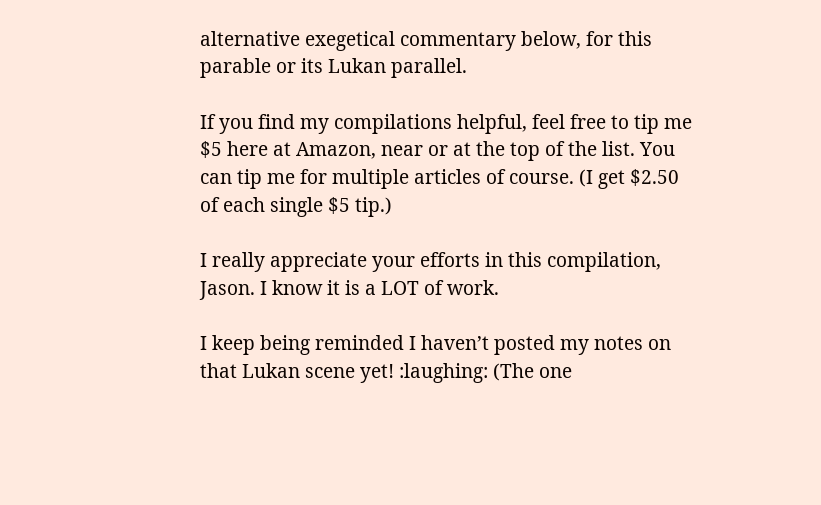alternative exegetical commentary below, for this parable or its Lukan parallel.

If you find my compilations helpful, feel free to tip me $5 here at Amazon, near or at the top of the list. You can tip me for multiple articles of course. (I get $2.50 of each single $5 tip.)

I really appreciate your efforts in this compilation, Jason. I know it is a LOT of work.

I keep being reminded I haven’t posted my notes on that Lukan scene yet! :laughing: (The one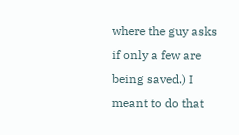where the guy asks if only a few are being saved.) I meant to do that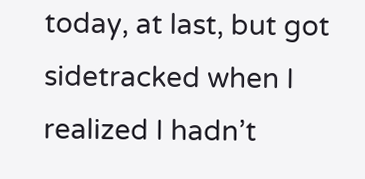today, at last, but got sidetracked when I realized I hadn’t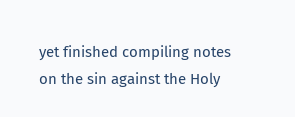yet finished compiling notes on the sin against the Holy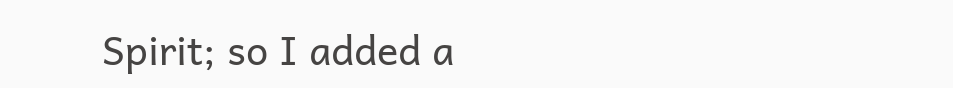Spirit; so I added a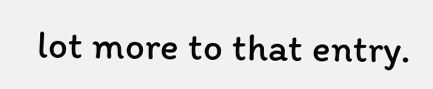lot more to that entry.